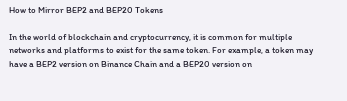How to Mirror BEP2 and BEP20 Tokens

In the world of blockchain and cryptocurrency, it is common for multiple networks and platforms to exist for the same token. For example, a token may have a BEP2 version on Binance Chain and a BEP20 version on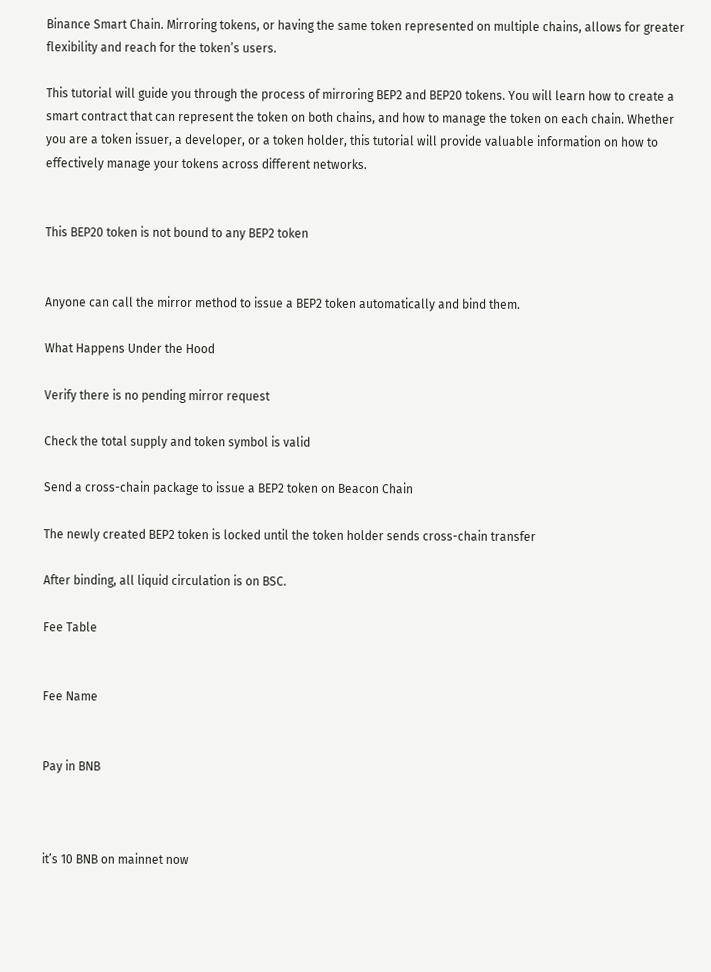Binance Smart Chain. Mirroring tokens, or having the same token represented on multiple chains, allows for greater flexibility and reach for the token’s users.

This tutorial will guide you through the process of mirroring BEP2 and BEP20 tokens. You will learn how to create a smart contract that can represent the token on both chains, and how to manage the token on each chain. Whether you are a token issuer, a developer, or a token holder, this tutorial will provide valuable information on how to effectively manage your tokens across different networks.


This BEP20 token is not bound to any BEP2 token


Anyone can call the mirror method to issue a BEP2 token automatically and bind them.

What Happens Under the Hood

Verify there is no pending mirror request

Check the total supply and token symbol is valid

Send a cross-chain package to issue a BEP2 token on Beacon Chain

The newly created BEP2 token is locked until the token holder sends cross-chain transfer

After binding, all liquid circulation is on BSC.

Fee Table


Fee Name


Pay in BNB



it’s 10 BNB on mainnet now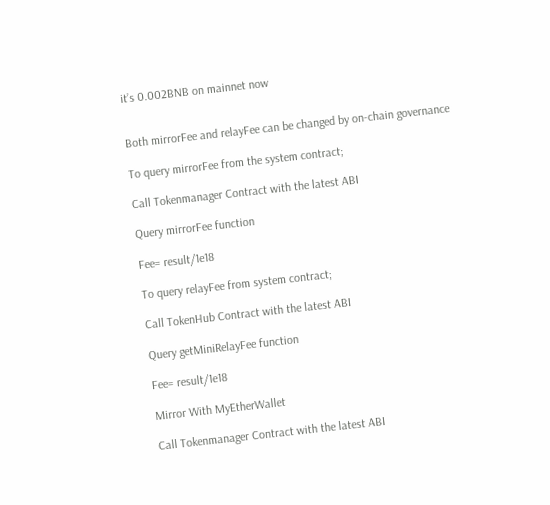it’s 0.002BNB on mainnet now


Both mirrorFee and relayFee can be changed by on-chain governance

To query mirrorFee from the system contract;

Call Tokenmanager Contract with the latest ABI

Query mirrorFee function

Fee= result/1e18

To query relayFee from system contract;

Call TokenHub Contract with the latest ABI

Query getMiniRelayFee function

Fee= result/1e18

Mirror With MyEtherWallet

Call Tokenmanager Contract with the latest ABI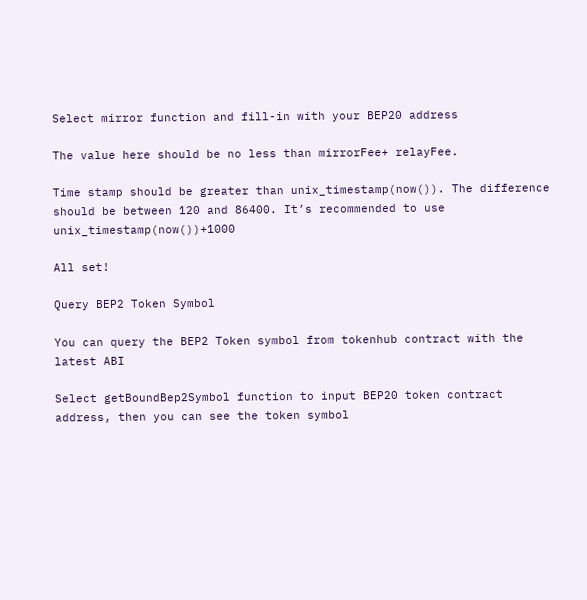Select mirror function and fill-in with your BEP20 address

The value here should be no less than mirrorFee+ relayFee.

Time stamp should be greater than unix_timestamp(now()). The difference should be between 120 and 86400. It’s recommended to use unix_timestamp(now())+1000

All set!

Query BEP2 Token Symbol

You can query the BEP2 Token symbol from tokenhub contract with the latest ABI

Select getBoundBep2Symbol function to input BEP20 token contract address, then you can see the token symbol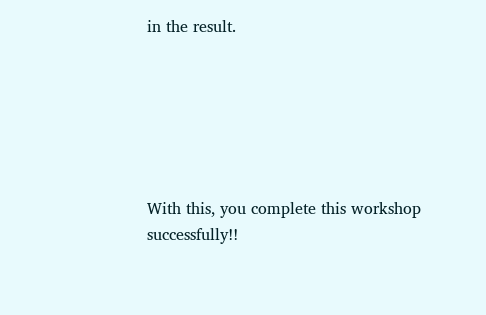in the result.






With this, you complete this workshop successfully!!